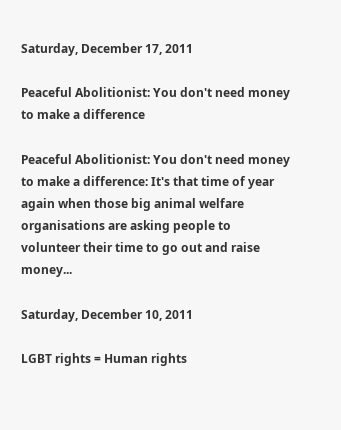Saturday, December 17, 2011

Peaceful Abolitionist: You don't need money to make a difference

Peaceful Abolitionist: You don't need money to make a difference: It's that time of year again when those big animal welfare organisations are asking people to volunteer their time to go out and raise money...

Saturday, December 10, 2011

LGBT rights = Human rights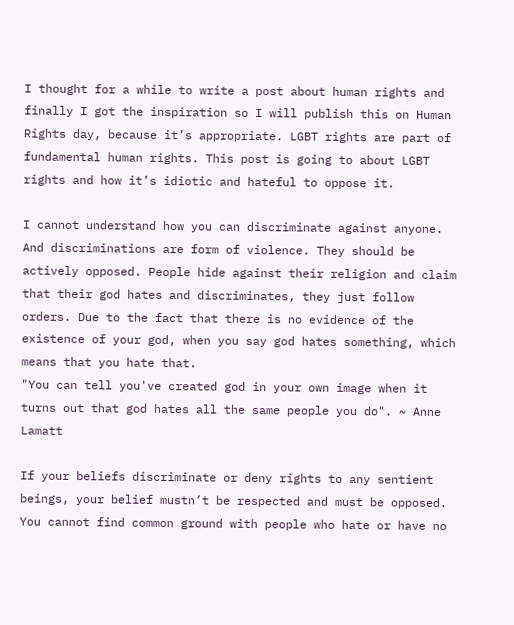I thought for a while to write a post about human rights and finally I got the inspiration so I will publish this on Human Rights day, because it’s appropriate. LGBT rights are part of fundamental human rights. This post is going to about LGBT rights and how it’s idiotic and hateful to oppose it.

I cannot understand how you can discriminate against anyone. And discriminations are form of violence. They should be actively opposed. People hide against their religion and claim that their god hates and discriminates, they just follow orders. Due to the fact that there is no evidence of the existence of your god, when you say god hates something, which means that you hate that.
"You can tell you've created god in your own image when it turns out that god hates all the same people you do". ~ Anne Lamatt

If your beliefs discriminate or deny rights to any sentient beings, your belief mustn’t be respected and must be opposed. You cannot find common ground with people who hate or have no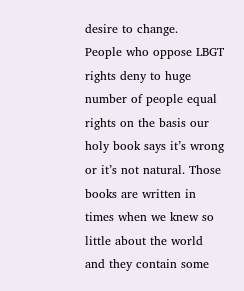desire to change.
People who oppose LBGT rights deny to huge number of people equal rights on the basis our holy book says it’s wrong or it’s not natural. Those books are written in times when we knew so little about the world and they contain some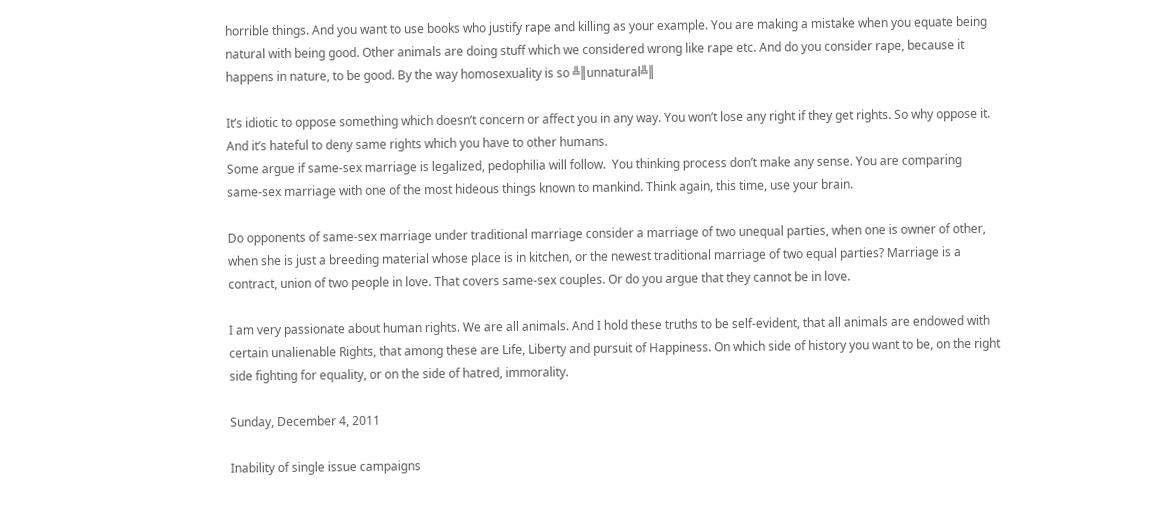horrible things. And you want to use books who justify rape and killing as your example. You are making a mistake when you equate being natural with being good. Other animals are doing stuff which we considered wrong like rape etc. And do you consider rape, because it happens in nature, to be good. By the way homosexuality is so ╩║unnatural╩║

It’s idiotic to oppose something which doesn’t concern or affect you in any way. You won’t lose any right if they get rights. So why oppose it.  And it’s hateful to deny same rights which you have to other humans.
Some argue if same-sex marriage is legalized, pedophilia will follow.  You thinking process don’t make any sense. You are comparing same-sex marriage with one of the most hideous things known to mankind. Think again, this time, use your brain.

Do opponents of same-sex marriage under traditional marriage consider a marriage of two unequal parties, when one is owner of other, when she is just a breeding material whose place is in kitchen, or the newest traditional marriage of two equal parties? Marriage is a contract, union of two people in love. That covers same-sex couples. Or do you argue that they cannot be in love.

I am very passionate about human rights. We are all animals. And I hold these truths to be self-evident, that all animals are endowed with certain unalienable Rights, that among these are Life, Liberty and pursuit of Happiness. On which side of history you want to be, on the right side fighting for equality, or on the side of hatred, immorality.

Sunday, December 4, 2011

Inability of single issue campaigns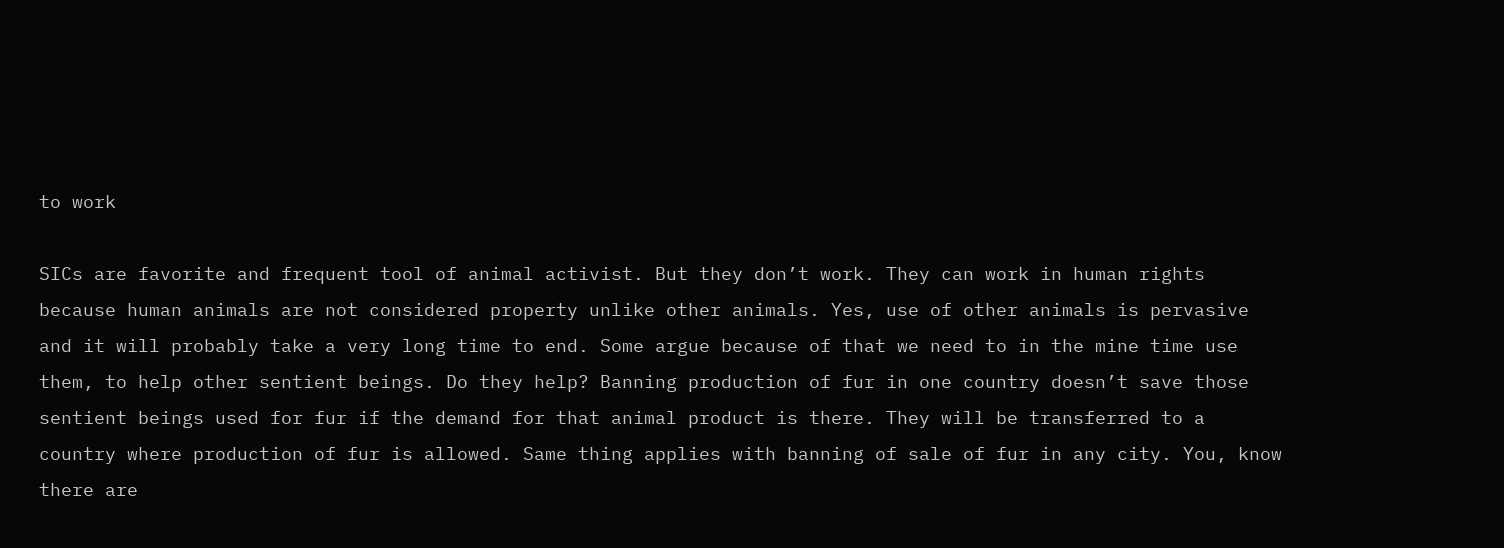to work

SICs are favorite and frequent tool of animal activist. But they don’t work. They can work in human rights because human animals are not considered property unlike other animals. Yes, use of other animals is pervasive and it will probably take a very long time to end. Some argue because of that we need to in the mine time use them, to help other sentient beings. Do they help? Banning production of fur in one country doesn’t save those sentient beings used for fur if the demand for that animal product is there. They will be transferred to a country where production of fur is allowed. Same thing applies with banning of sale of fur in any city. You, know there are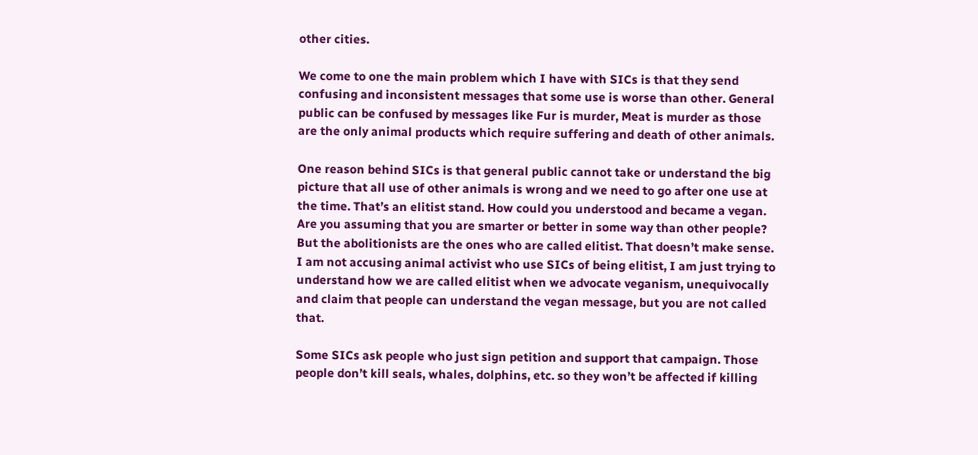other cities.

We come to one the main problem which I have with SICs is that they send confusing and inconsistent messages that some use is worse than other. General public can be confused by messages like Fur is murder, Meat is murder as those are the only animal products which require suffering and death of other animals.

One reason behind SICs is that general public cannot take or understand the big picture that all use of other animals is wrong and we need to go after one use at the time. That’s an elitist stand. How could you understood and became a vegan. Are you assuming that you are smarter or better in some way than other people? But the abolitionists are the ones who are called elitist. That doesn’t make sense. I am not accusing animal activist who use SICs of being elitist, I am just trying to understand how we are called elitist when we advocate veganism, unequivocally and claim that people can understand the vegan message, but you are not called that.

Some SICs ask people who just sign petition and support that campaign. Those people don’t kill seals, whales, dolphins, etc. so they won’t be affected if killing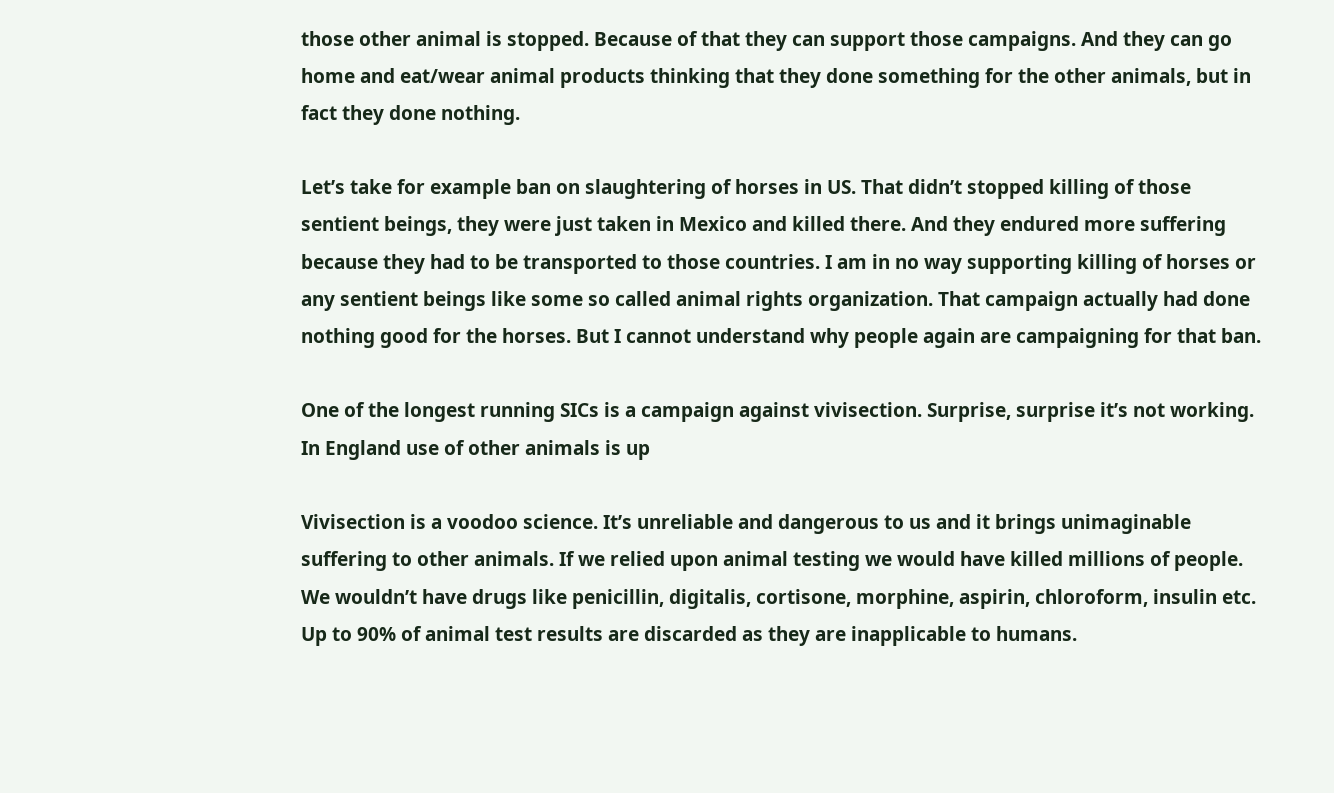those other animal is stopped. Because of that they can support those campaigns. And they can go home and eat/wear animal products thinking that they done something for the other animals, but in fact they done nothing.

Let’s take for example ban on slaughtering of horses in US. That didn’t stopped killing of those sentient beings, they were just taken in Mexico and killed there. And they endured more suffering because they had to be transported to those countries. I am in no way supporting killing of horses or any sentient beings like some so called animal rights organization. That campaign actually had done nothing good for the horses. But I cannot understand why people again are campaigning for that ban.

One of the longest running SICs is a campaign against vivisection. Surprise, surprise it’s not working. In England use of other animals is up

Vivisection is a voodoo science. It’s unreliable and dangerous to us and it brings unimaginable suffering to other animals. If we relied upon animal testing we would have killed millions of people. We wouldn’t have drugs like penicillin, digitalis, cortisone, morphine, aspirin, chloroform, insulin etc. Up to 90% of animal test results are discarded as they are inapplicable to humans.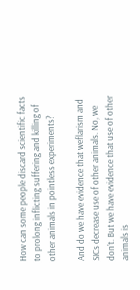How can some people discard scientific facts to prolong inflicting suffering and killing of other animals in pointless experiments?

And do we have evidence that weflarism and SICs decrease use of other animals. No, we don’t. But we have evidence that use of other animals is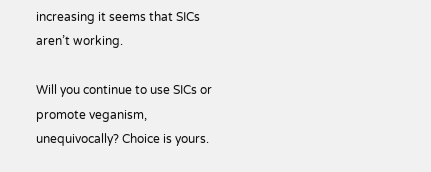increasing it seems that SICs aren’t working.

Will you continue to use SICs or promote veganism, unequivocally? Choice is yours.